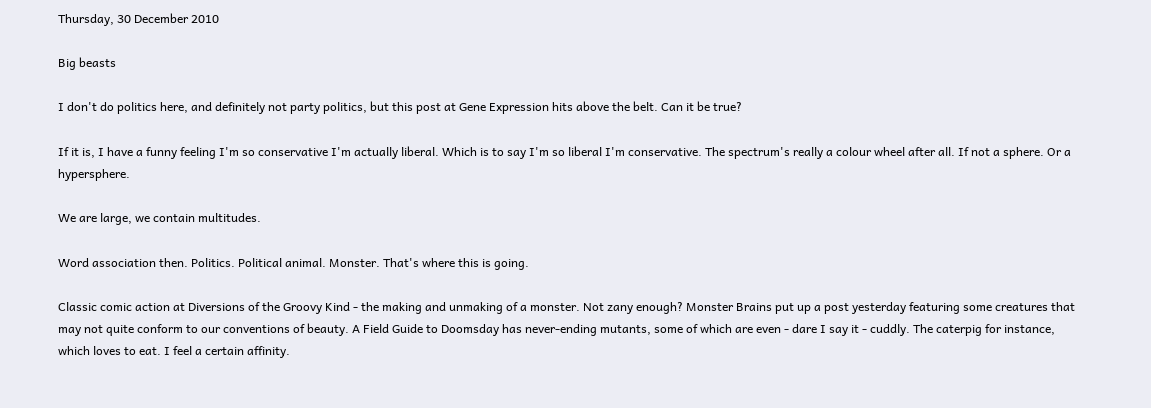Thursday, 30 December 2010

Big beasts

I don't do politics here, and definitely not party politics, but this post at Gene Expression hits above the belt. Can it be true?

If it is, I have a funny feeling I'm so conservative I'm actually liberal. Which is to say I'm so liberal I'm conservative. The spectrum's really a colour wheel after all. If not a sphere. Or a hypersphere.

We are large, we contain multitudes.

Word association then. Politics. Political animal. Monster. That's where this is going.

Classic comic action at Diversions of the Groovy Kind - the making and unmaking of a monster. Not zany enough? Monster Brains put up a post yesterday featuring some creatures that may not quite conform to our conventions of beauty. A Field Guide to Doomsday has never-ending mutants, some of which are even - dare I say it - cuddly. The caterpig for instance, which loves to eat. I feel a certain affinity.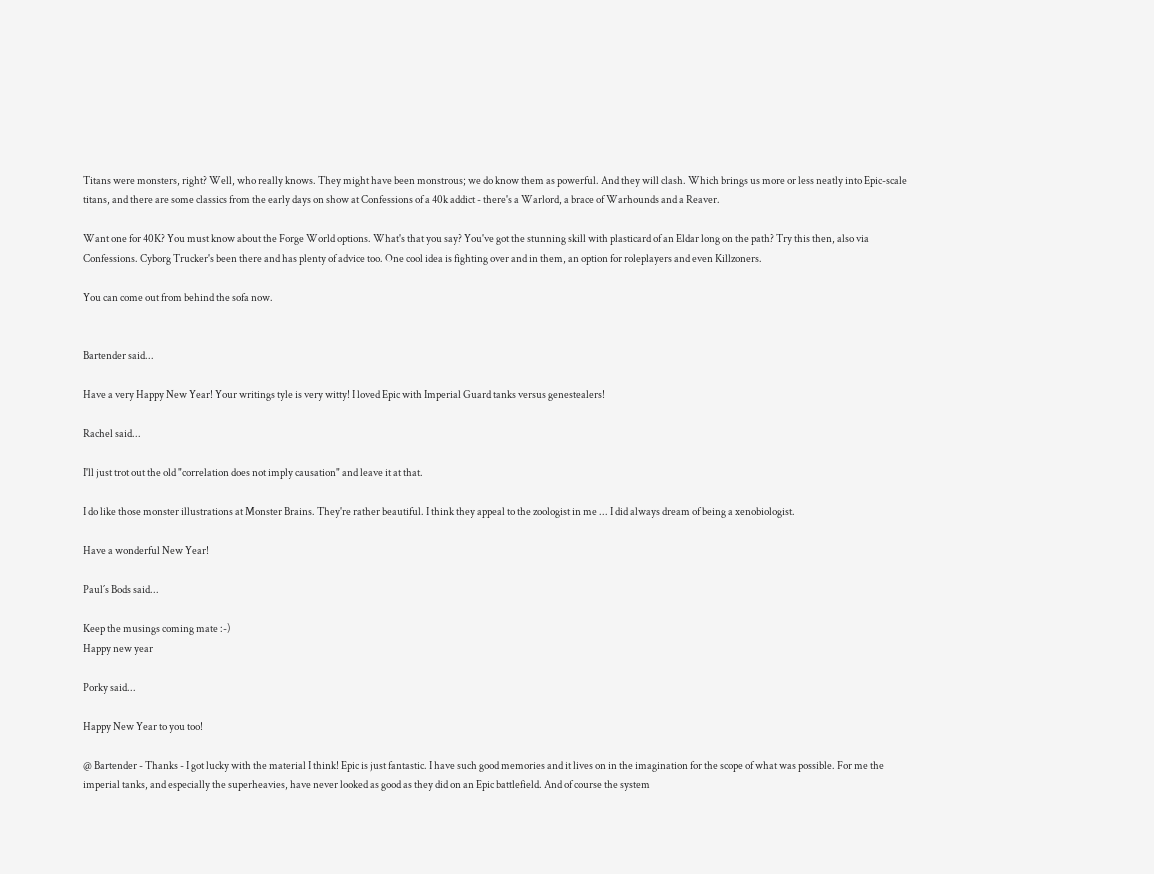Titans were monsters, right? Well, who really knows. They might have been monstrous; we do know them as powerful. And they will clash. Which brings us more or less neatly into Epic-scale titans, and there are some classics from the early days on show at Confessions of a 40k addict - there's a Warlord, a brace of Warhounds and a Reaver.

Want one for 40K? You must know about the Forge World options. What's that you say? You've got the stunning skill with plasticard of an Eldar long on the path? Try this then, also via Confessions. Cyborg Trucker's been there and has plenty of advice too. One cool idea is fighting over and in them, an option for roleplayers and even Killzoners.

You can come out from behind the sofa now.


Bartender said...

Have a very Happy New Year! Your writings tyle is very witty! I loved Epic with Imperial Guard tanks versus genestealers!

Rachel said...

I'll just trot out the old "correlation does not imply causation" and leave it at that.

I do like those monster illustrations at Monster Brains. They're rather beautiful. I think they appeal to the zoologist in me ... I did always dream of being a xenobiologist.

Have a wonderful New Year!

Paul´s Bods said...

Keep the musings coming mate :-)
Happy new year

Porky said...

Happy New Year to you too!

@ Bartender - Thanks - I got lucky with the material I think! Epic is just fantastic. I have such good memories and it lives on in the imagination for the scope of what was possible. For me the imperial tanks, and especially the superheavies, have never looked as good as they did on an Epic battlefield. And of course the system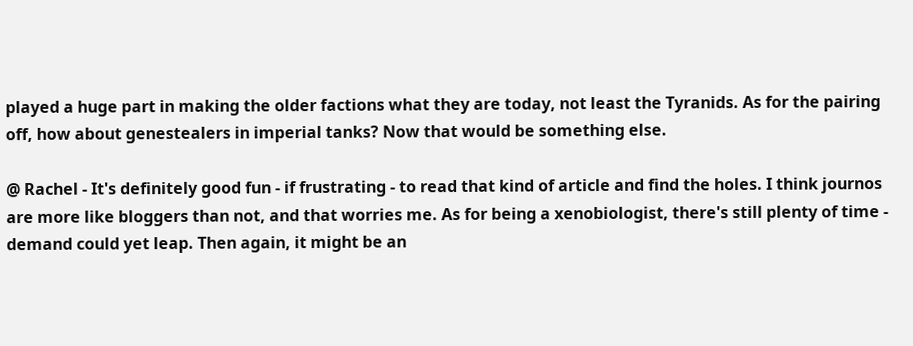played a huge part in making the older factions what they are today, not least the Tyranids. As for the pairing off, how about genestealers in imperial tanks? Now that would be something else.

@ Rachel - It's definitely good fun - if frustrating - to read that kind of article and find the holes. I think journos are more like bloggers than not, and that worries me. As for being a xenobiologist, there's still plenty of time - demand could yet leap. Then again, it might be an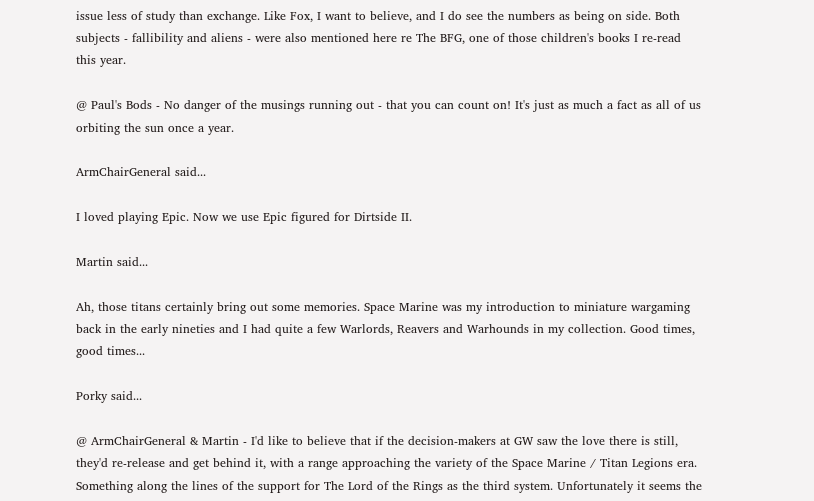issue less of study than exchange. Like Fox, I want to believe, and I do see the numbers as being on side. Both subjects - fallibility and aliens - were also mentioned here re The BFG, one of those children's books I re-read this year.

@ Paul's Bods - No danger of the musings running out - that you can count on! It's just as much a fact as all of us orbiting the sun once a year.

ArmChairGeneral said...

I loved playing Epic. Now we use Epic figured for Dirtside II.

Martin said...

Ah, those titans certainly bring out some memories. Space Marine was my introduction to miniature wargaming back in the early nineties and I had quite a few Warlords, Reavers and Warhounds in my collection. Good times, good times...

Porky said...

@ ArmChairGeneral & Martin - I'd like to believe that if the decision-makers at GW saw the love there is still, they'd re-release and get behind it, with a range approaching the variety of the Space Marine / Titan Legions era. Something along the lines of the support for The Lord of the Rings as the third system. Unfortunately it seems the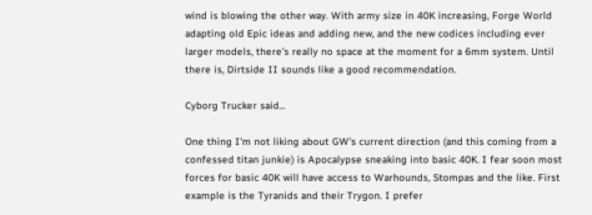wind is blowing the other way. With army size in 40K increasing, Forge World adapting old Epic ideas and adding new, and the new codices including ever larger models, there's really no space at the moment for a 6mm system. Until there is, Dirtside II sounds like a good recommendation.

Cyborg Trucker said...

One thing I'm not liking about GW's current direction (and this coming from a confessed titan junkie) is Apocalypse sneaking into basic 40K. I fear soon most forces for basic 40K will have access to Warhounds, Stompas and the like. First example is the Tyranids and their Trygon. I prefer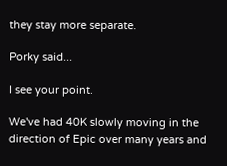they stay more separate.

Porky said...

I see your point.

We've had 40K slowly moving in the direction of Epic over many years and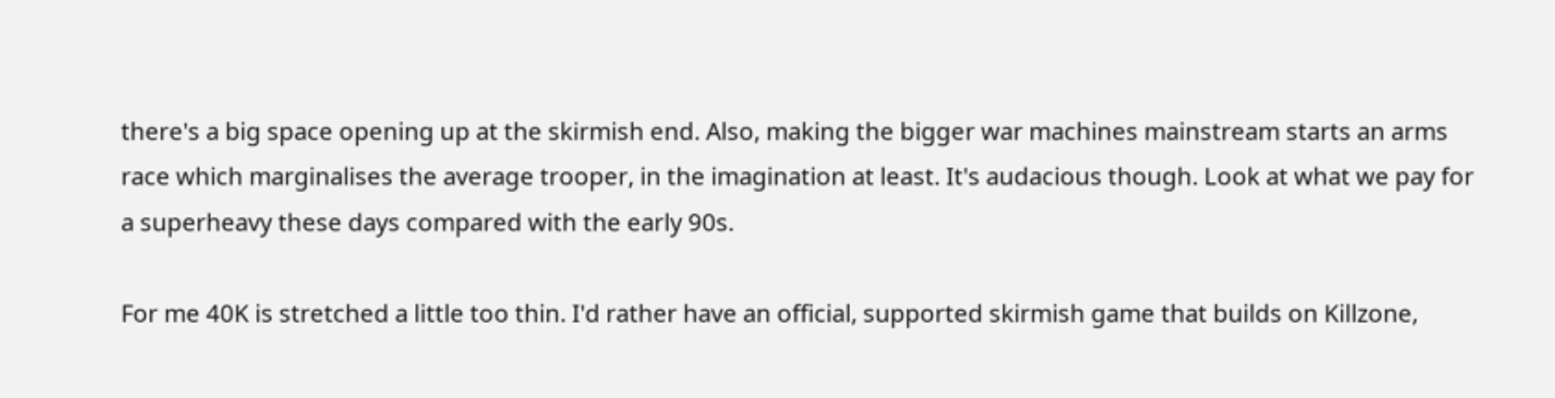there's a big space opening up at the skirmish end. Also, making the bigger war machines mainstream starts an arms race which marginalises the average trooper, in the imagination at least. It's audacious though. Look at what we pay for a superheavy these days compared with the early 90s.

For me 40K is stretched a little too thin. I'd rather have an official, supported skirmish game that builds on Killzone,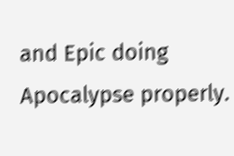and Epic doing Apocalypse properly.